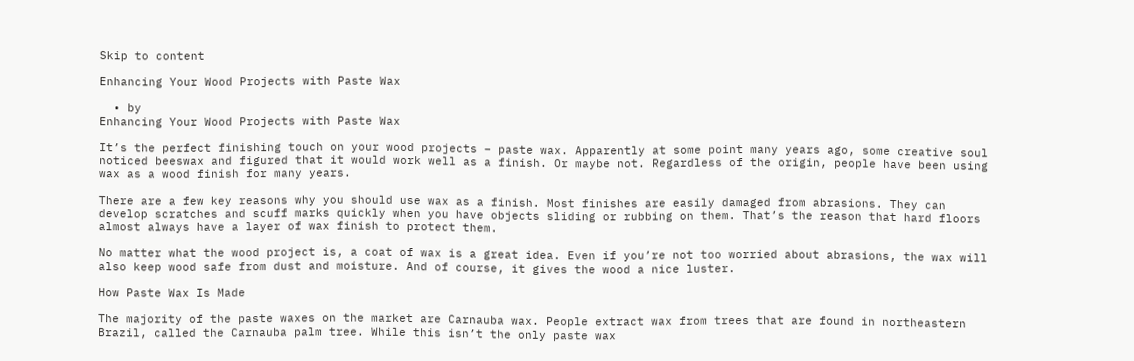Skip to content

Enhancing Your Wood Projects with Paste Wax

  • by
Enhancing Your Wood Projects with Paste Wax

It’s the perfect finishing touch on your wood projects – paste wax. Apparently at some point many years ago, some creative soul noticed beeswax and figured that it would work well as a finish. Or maybe not. Regardless of the origin, people have been using wax as a wood finish for many years.

There are a few key reasons why you should use wax as a finish. Most finishes are easily damaged from abrasions. They can develop scratches and scuff marks quickly when you have objects sliding or rubbing on them. That’s the reason that hard floors almost always have a layer of wax finish to protect them.

No matter what the wood project is, a coat of wax is a great idea. Even if you’re not too worried about abrasions, the wax will also keep wood safe from dust and moisture. And of course, it gives the wood a nice luster.

How Paste Wax Is Made

The majority of the paste waxes on the market are Carnauba wax. People extract wax from trees that are found in northeastern Brazil, called the Carnauba palm tree. While this isn’t the only paste wax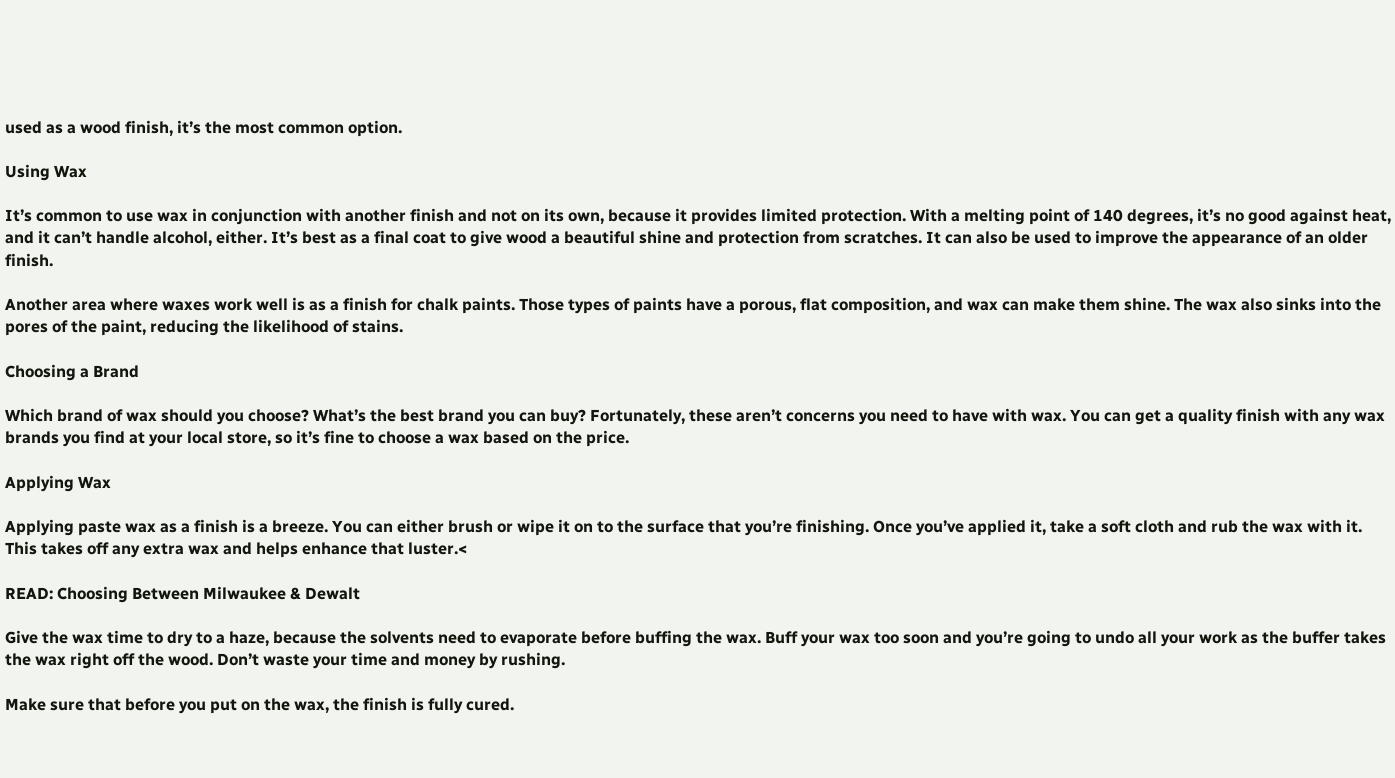used as a wood finish, it’s the most common option.

Using Wax

It’s common to use wax in conjunction with another finish and not on its own, because it provides limited protection. With a melting point of 140 degrees, it’s no good against heat, and it can’t handle alcohol, either. It’s best as a final coat to give wood a beautiful shine and protection from scratches. It can also be used to improve the appearance of an older finish.

Another area where waxes work well is as a finish for chalk paints. Those types of paints have a porous, flat composition, and wax can make them shine. The wax also sinks into the pores of the paint, reducing the likelihood of stains.

Choosing a Brand

Which brand of wax should you choose? What’s the best brand you can buy? Fortunately, these aren’t concerns you need to have with wax. You can get a quality finish with any wax brands you find at your local store, so it’s fine to choose a wax based on the price.

Applying Wax

Applying paste wax as a finish is a breeze. You can either brush or wipe it on to the surface that you’re finishing. Once you’ve applied it, take a soft cloth and rub the wax with it. This takes off any extra wax and helps enhance that luster.<

READ: Choosing Between Milwaukee & Dewalt

Give the wax time to dry to a haze, because the solvents need to evaporate before buffing the wax. Buff your wax too soon and you’re going to undo all your work as the buffer takes the wax right off the wood. Don’t waste your time and money by rushing.

Make sure that before you put on the wax, the finish is fully cured.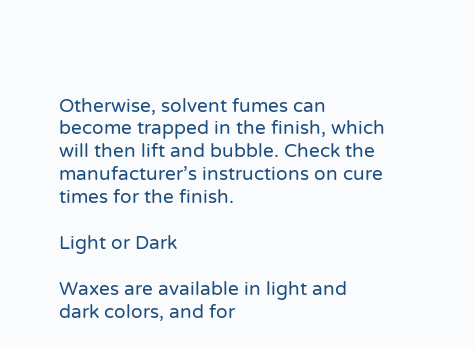Otherwise, solvent fumes can become trapped in the finish, which will then lift and bubble. Check the manufacturer’s instructions on cure times for the finish.

Light or Dark

Waxes are available in light and dark colors, and for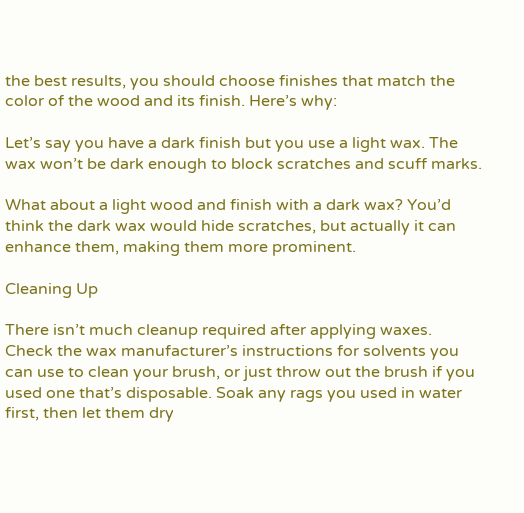the best results, you should choose finishes that match the color of the wood and its finish. Here’s why:

Let’s say you have a dark finish but you use a light wax. The wax won’t be dark enough to block scratches and scuff marks.

What about a light wood and finish with a dark wax? You’d think the dark wax would hide scratches, but actually it can enhance them, making them more prominent.

Cleaning Up

There isn’t much cleanup required after applying waxes. Check the wax manufacturer’s instructions for solvents you can use to clean your brush, or just throw out the brush if you used one that’s disposable. Soak any rags you used in water first, then let them dry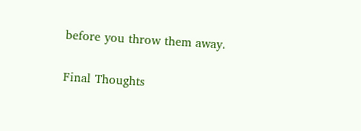before you throw them away.

Final Thoughts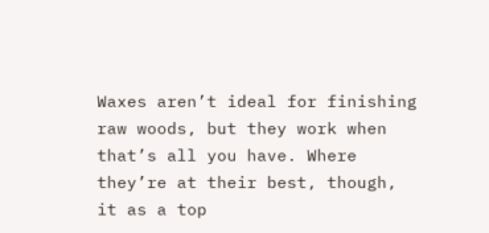Waxes aren’t ideal for finishing raw woods, but they work when that’s all you have. Where they’re at their best, though, it as a top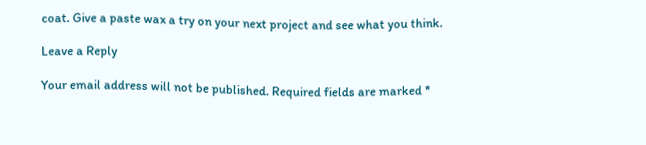coat. Give a paste wax a try on your next project and see what you think.

Leave a Reply

Your email address will not be published. Required fields are marked *